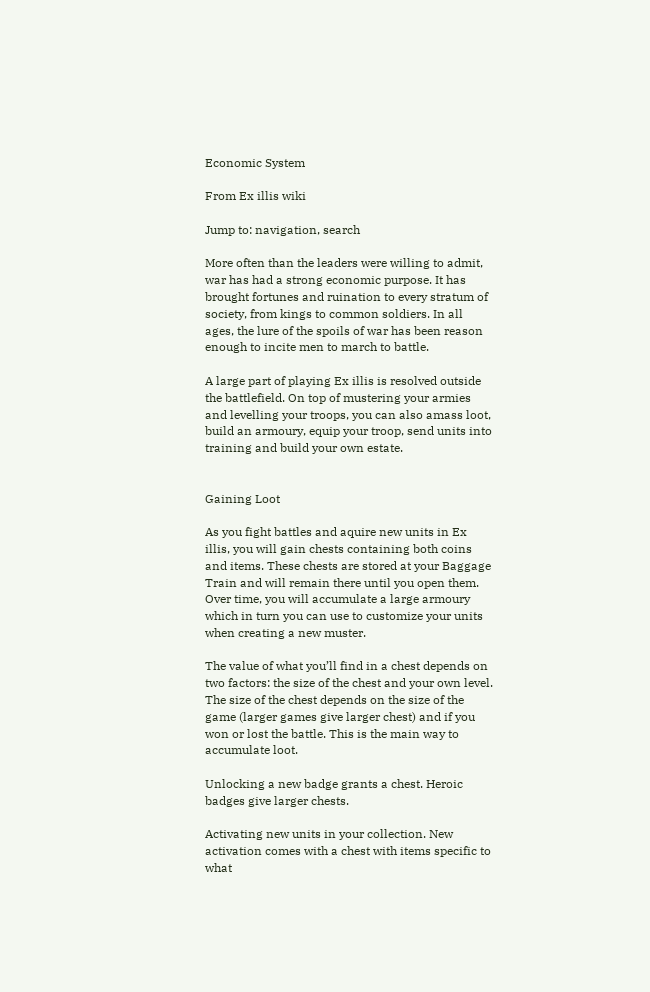Economic System

From Ex illis wiki

Jump to: navigation, search

More often than the leaders were willing to admit, war has had a strong economic purpose. It has brought fortunes and ruination to every stratum of society, from kings to common soldiers. In all ages, the lure of the spoils of war has been reason enough to incite men to march to battle.

A large part of playing Ex illis is resolved outside the battlefield. On top of mustering your armies and levelling your troops, you can also amass loot, build an armoury, equip your troop, send units into training and build your own estate.


Gaining Loot

As you fight battles and aquire new units in Ex illis, you will gain chests containing both coins and items. These chests are stored at your Baggage Train and will remain there until you open them. Over time, you will accumulate a large armoury which in turn you can use to customize your units when creating a new muster.

The value of what you’ll find in a chest depends on two factors: the size of the chest and your own level. The size of the chest depends on the size of the game (larger games give larger chest) and if you won or lost the battle. This is the main way to accumulate loot.

Unlocking a new badge grants a chest. Heroic badges give larger chests.

Activating new units in your collection. New activation comes with a chest with items specific to what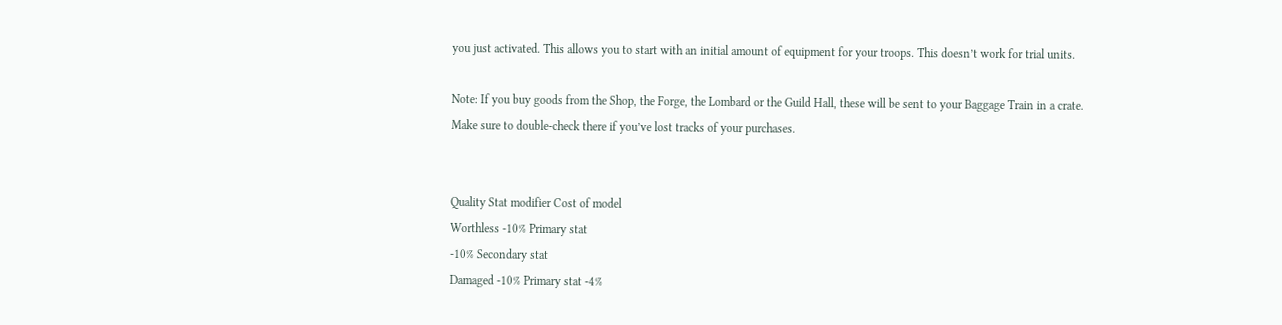you just activated. This allows you to start with an initial amount of equipment for your troops. This doesn’t work for trial units.

Note: If you buy goods from the Shop, the Forge, the Lombard or the Guild Hall, these will be sent to your Baggage Train in a crate. Make sure to double-check there if you’ve lost tracks of your purchases.


Quality Stat modifier Cost of model
Worthless -10% Primary stat
-10% Secondary stat
Damaged -10% Primary stat -4%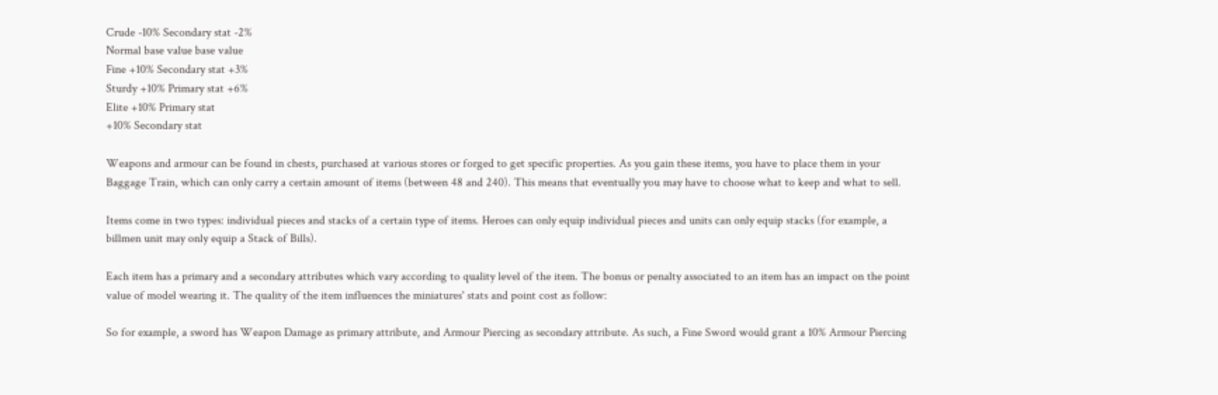Crude -10% Secondary stat -2%
Normal base value base value
Fine +10% Secondary stat +3%
Sturdy +10% Primary stat +6%
Elite +10% Primary stat
+10% Secondary stat

Weapons and armour can be found in chests, purchased at various stores or forged to get specific properties. As you gain these items, you have to place them in your Baggage Train, which can only carry a certain amount of items (between 48 and 240). This means that eventually you may have to choose what to keep and what to sell.

Items come in two types: individual pieces and stacks of a certain type of items. Heroes can only equip individual pieces and units can only equip stacks (for example, a billmen unit may only equip a Stack of Bills).

Each item has a primary and a secondary attributes which vary according to quality level of the item. The bonus or penalty associated to an item has an impact on the point value of model wearing it. The quality of the item influences the miniatures' stats and point cost as follow:

So for example, a sword has Weapon Damage as primary attribute, and Armour Piercing as secondary attribute. As such, a Fine Sword would grant a 10% Armour Piercing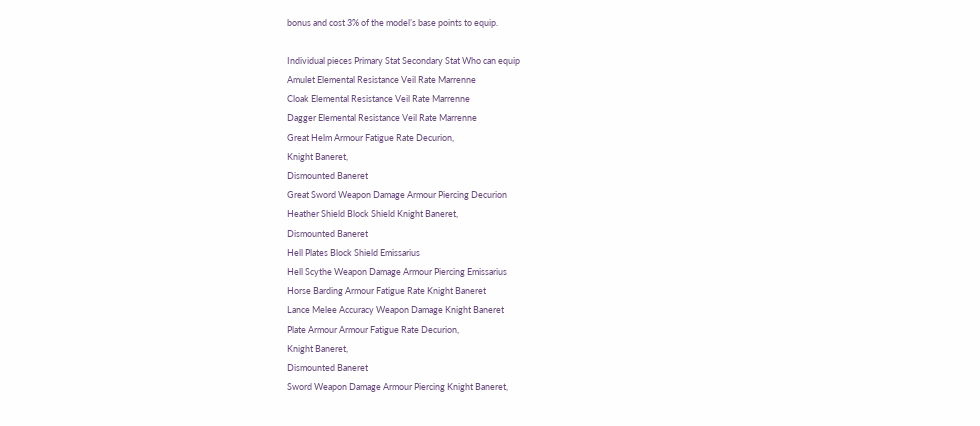bonus and cost 3% of the model’s base points to equip.

Individual pieces Primary Stat Secondary Stat Who can equip
Amulet Elemental Resistance Veil Rate Marrenne
Cloak Elemental Resistance Veil Rate Marrenne
Dagger Elemental Resistance Veil Rate Marrenne
Great Helm Armour Fatigue Rate Decurion,
Knight Baneret,
Dismounted Baneret
Great Sword Weapon Damage Armour Piercing Decurion
Heather Shield Block Shield Knight Baneret,
Dismounted Baneret
Hell Plates Block Shield Emissarius
Hell Scythe Weapon Damage Armour Piercing Emissarius
Horse Barding Armour Fatigue Rate Knight Baneret
Lance Melee Accuracy Weapon Damage Knight Baneret
Plate Armour Armour Fatigue Rate Decurion,
Knight Baneret,
Dismounted Baneret
Sword Weapon Damage Armour Piercing Knight Baneret,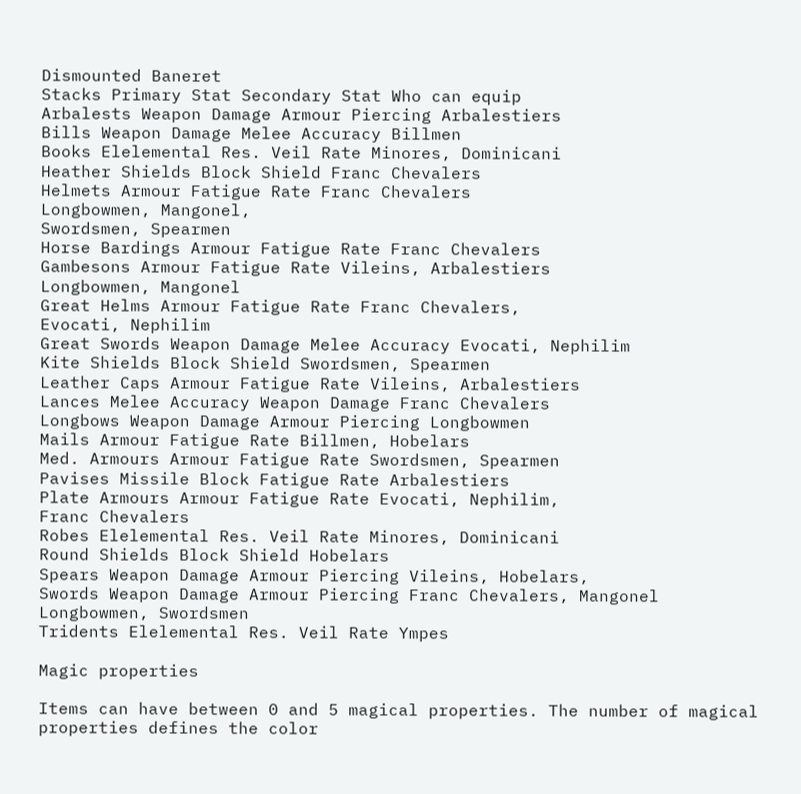Dismounted Baneret
Stacks Primary Stat Secondary Stat Who can equip
Arbalests Weapon Damage Armour Piercing Arbalestiers
Bills Weapon Damage Melee Accuracy Billmen
Books Elelemental Res. Veil Rate Minores, Dominicani
Heather Shields Block Shield Franc Chevalers
Helmets Armour Fatigue Rate Franc Chevalers
Longbowmen, Mangonel,
Swordsmen, Spearmen
Horse Bardings Armour Fatigue Rate Franc Chevalers
Gambesons Armour Fatigue Rate Vileins, Arbalestiers
Longbowmen, Mangonel
Great Helms Armour Fatigue Rate Franc Chevalers,
Evocati, Nephilim
Great Swords Weapon Damage Melee Accuracy Evocati, Nephilim
Kite Shields Block Shield Swordsmen, Spearmen
Leather Caps Armour Fatigue Rate Vileins, Arbalestiers
Lances Melee Accuracy Weapon Damage Franc Chevalers
Longbows Weapon Damage Armour Piercing Longbowmen
Mails Armour Fatigue Rate Billmen, Hobelars
Med. Armours Armour Fatigue Rate Swordsmen, Spearmen
Pavises Missile Block Fatigue Rate Arbalestiers
Plate Armours Armour Fatigue Rate Evocati, Nephilim,
Franc Chevalers
Robes Elelemental Res. Veil Rate Minores, Dominicani
Round Shields Block Shield Hobelars
Spears Weapon Damage Armour Piercing Vileins, Hobelars,
Swords Weapon Damage Armour Piercing Franc Chevalers, Mangonel
Longbowmen, Swordsmen
Tridents Elelemental Res. Veil Rate Ympes

Magic properties

Items can have between 0 and 5 magical properties. The number of magical properties defines the color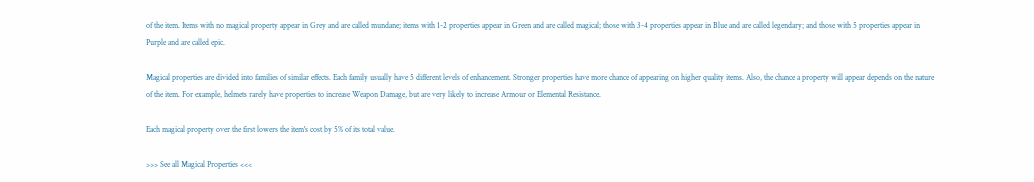of the item. Items with no magical property appear in Grey and are called mundane; items with 1-2 properties appear in Green and are called magical; those with 3-4 properties appear in Blue and are called legendary; and those with 5 properties appear in Purple and are called epic.

Magical properties are divided into families of similar effects. Each family usually have 5 different levels of enhancement. Stronger properties have more chance of appearing on higher quality items. Also, the chance a property will appear depends on the nature of the item. For example, helmets rarely have properties to increase Weapon Damage, but are very likely to increase Armour or Elemental Resistance.

Each magical property over the first lowers the item's cost by 5% of its total value.

>>> See all Magical Properties <<<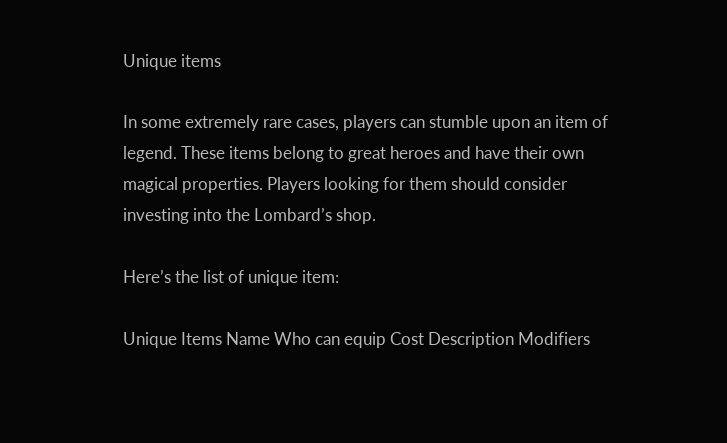Unique items

In some extremely rare cases, players can stumble upon an item of legend. These items belong to great heroes and have their own magical properties. Players looking for them should consider investing into the Lombard’s shop.

Here’s the list of unique item:

Unique Items Name Who can equip Cost Description Modifiers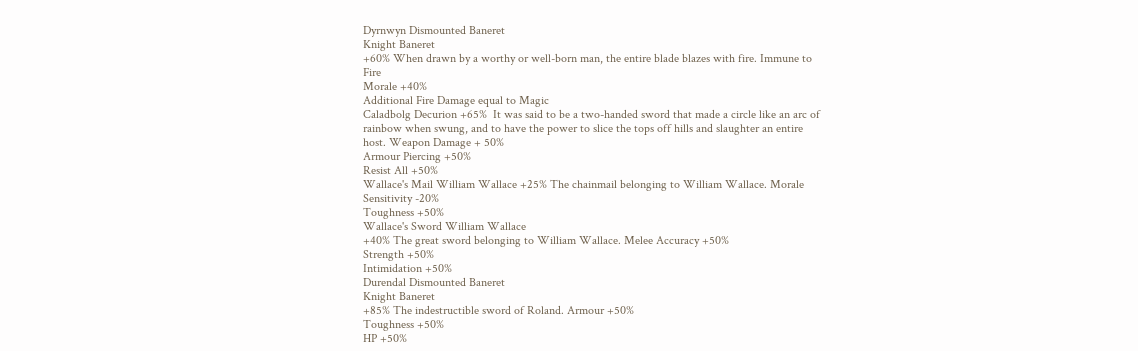Dyrnwyn Dismounted Baneret
Knight Baneret
+60% When drawn by a worthy or well-born man, the entire blade blazes with fire. Immune to Fire
Morale +40%
Additional Fire Damage equal to Magic
Caladbolg Decurion +65%  It was said to be a two-handed sword that made a circle like an arc of rainbow when swung, and to have the power to slice the tops off hills and slaughter an entire host. Weapon Damage + 50%
Armour Piercing +50%
Resist All +50%
Wallace's Mail William Wallace +25% The chainmail belonging to William Wallace. Morale Sensitivity -20%
Toughness +50%
Wallace's Sword William Wallace
+40% The great sword belonging to William Wallace. Melee Accuracy +50%
Strength +50%
Intimidation +50%
Durendal Dismounted Baneret
Knight Baneret
+85% The indestructible sword of Roland. Armour +50%
Toughness +50%
HP +50%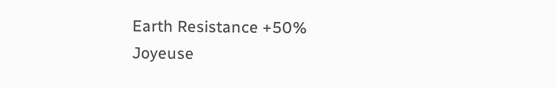Earth Resistance +50%
Joyeuse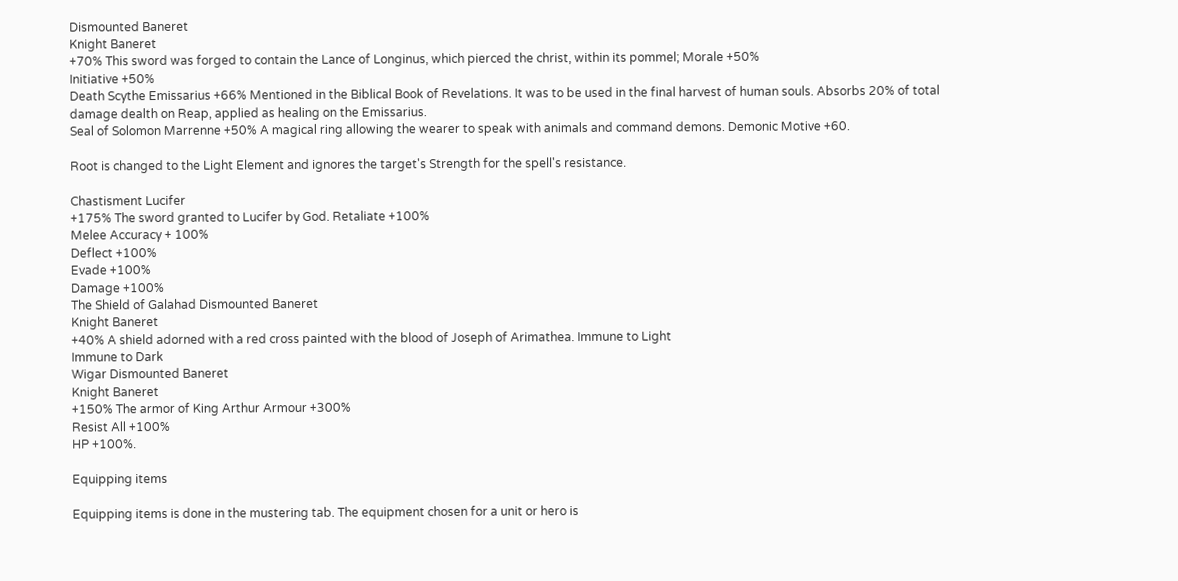Dismounted Baneret
Knight Baneret
+70% This sword was forged to contain the Lance of Longinus, which pierced the christ, within its pommel; Morale +50%
Initiative +50%
Death Scythe Emissarius +66% Mentioned in the Biblical Book of Revelations. It was to be used in the final harvest of human souls. Absorbs 20% of total damage dealth on Reap, applied as healing on the Emissarius.
Seal of Solomon Marrenne +50% A magical ring allowing the wearer to speak with animals and command demons. Demonic Motive +60.

Root is changed to the Light Element and ignores the target's Strength for the spell's resistance.

Chastisment Lucifer
+175% The sword granted to Lucifer by God. Retaliate +100%
Melee Accuracy + 100%
Deflect +100%
Evade +100%
Damage +100%
The Shield of Galahad Dismounted Baneret
Knight Baneret
+40% A shield adorned with a red cross painted with the blood of Joseph of Arimathea. Immune to Light
Immune to Dark
Wigar Dismounted Baneret
Knight Baneret
+150% The armor of King Arthur Armour +300%
Resist All +100%
HP +100%.

Equipping items

Equipping items is done in the mustering tab. The equipment chosen for a unit or hero is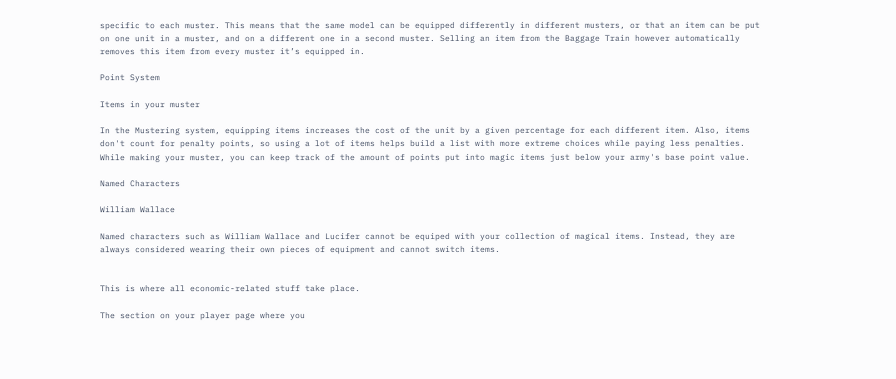specific to each muster. This means that the same model can be equipped differently in different musters, or that an item can be put on one unit in a muster, and on a different one in a second muster. Selling an item from the Baggage Train however automatically removes this item from every muster it’s equipped in.

Point System

Items in your muster

In the Mustering system, equipping items increases the cost of the unit by a given percentage for each different item. Also, items don't count for penalty points, so using a lot of items helps build a list with more extreme choices while paying less penalties. While making your muster, you can keep track of the amount of points put into magic items just below your army's base point value.

Named Characters

William Wallace

Named characters such as William Wallace and Lucifer cannot be equiped with your collection of magical items. Instead, they are always considered wearing their own pieces of equipment and cannot switch items.


This is where all economic-related stuff take place.

The section on your player page where you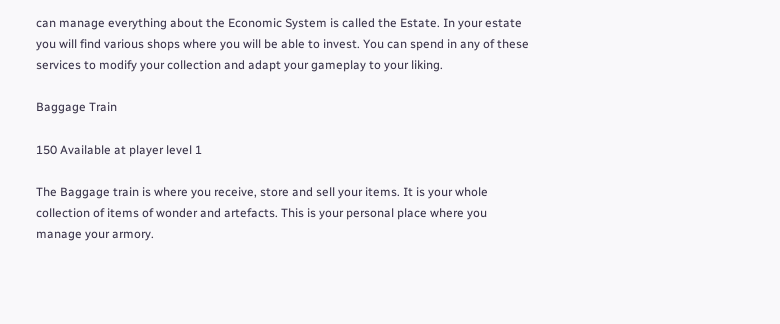can manage everything about the Economic System is called the Estate. In your estate you will find various shops where you will be able to invest. You can spend in any of these services to modify your collection and adapt your gameplay to your liking.

Baggage Train

150 Available at player level 1

The Baggage train is where you receive, store and sell your items. It is your whole collection of items of wonder and artefacts. This is your personal place where you manage your armory.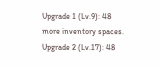Upgrade 1 (Lv.9): 48 more inventory spaces.
Upgrade 2 (Lv.17): 48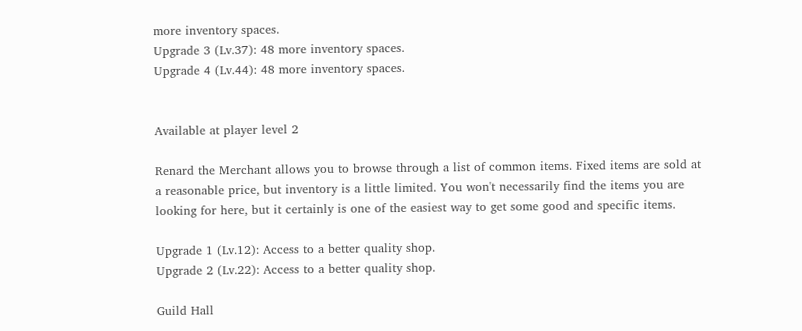more inventory spaces.
Upgrade 3 (Lv.37): 48 more inventory spaces.
Upgrade 4 (Lv.44): 48 more inventory spaces.


Available at player level 2

Renard the Merchant allows you to browse through a list of common items. Fixed items are sold at a reasonable price, but inventory is a little limited. You won't necessarily find the items you are looking for here, but it certainly is one of the easiest way to get some good and specific items.

Upgrade 1 (Lv.12): Access to a better quality shop.
Upgrade 2 (Lv.22): Access to a better quality shop.

Guild Hall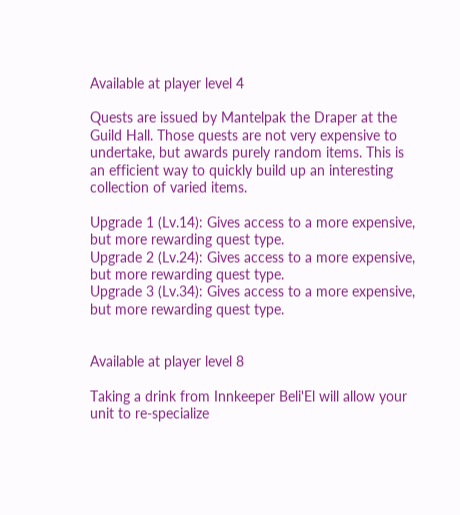Available at player level 4

Quests are issued by Mantelpak the Draper at the Guild Hall. Those quests are not very expensive to undertake, but awards purely random items. This is an efficient way to quickly build up an interesting collection of varied items.

Upgrade 1 (Lv.14): Gives access to a more expensive, but more rewarding quest type.
Upgrade 2 (Lv.24): Gives access to a more expensive, but more rewarding quest type.
Upgrade 3 (Lv.34): Gives access to a more expensive, but more rewarding quest type.


Available at player level 8

Taking a drink from Innkeeper Beli'El will allow your unit to re-specialize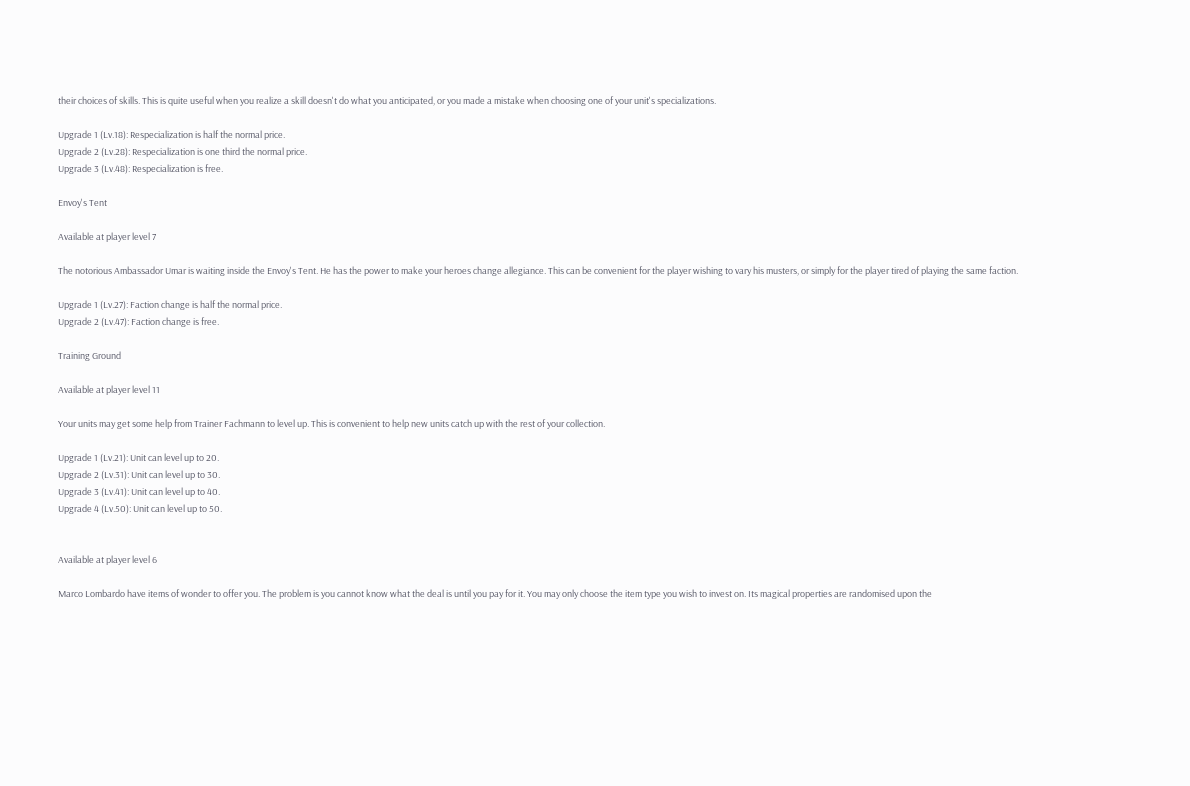their choices of skills. This is quite useful when you realize a skill doesn't do what you anticipated, or you made a mistake when choosing one of your unit's specializations.

Upgrade 1 (Lv.18): Respecialization is half the normal price.
Upgrade 2 (Lv.28): Respecialization is one third the normal price.
Upgrade 3 (Lv.48): Respecialization is free.

Envoy's Tent

Available at player level 7

The notorious Ambassador Umar is waiting inside the Envoy's Tent. He has the power to make your heroes change allegiance. This can be convenient for the player wishing to vary his musters, or simply for the player tired of playing the same faction.

Upgrade 1 (Lv.27): Faction change is half the normal price.
Upgrade 2 (Lv.47): Faction change is free.

Training Ground

Available at player level 11

Your units may get some help from Trainer Fachmann to level up. This is convenient to help new units catch up with the rest of your collection.

Upgrade 1 (Lv.21): Unit can level up to 20.
Upgrade 2 (Lv.31): Unit can level up to 30.
Upgrade 3 (Lv.41): Unit can level up to 40.
Upgrade 4 (Lv.50): Unit can level up to 50.


Available at player level 6

Marco Lombardo have items of wonder to offer you. The problem is you cannot know what the deal is until you pay for it. You may only choose the item type you wish to invest on. Its magical properties are randomised upon the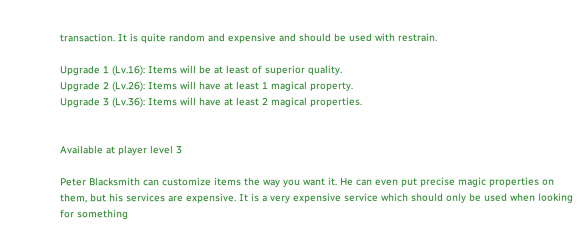transaction. It is quite random and expensive and should be used with restrain.

Upgrade 1 (Lv.16): Items will be at least of superior quality.
Upgrade 2 (Lv.26): Items will have at least 1 magical property.
Upgrade 3 (Lv.36): Items will have at least 2 magical properties.


Available at player level 3

Peter Blacksmith can customize items the way you want it. He can even put precise magic properties on them, but his services are expensive. It is a very expensive service which should only be used when looking for something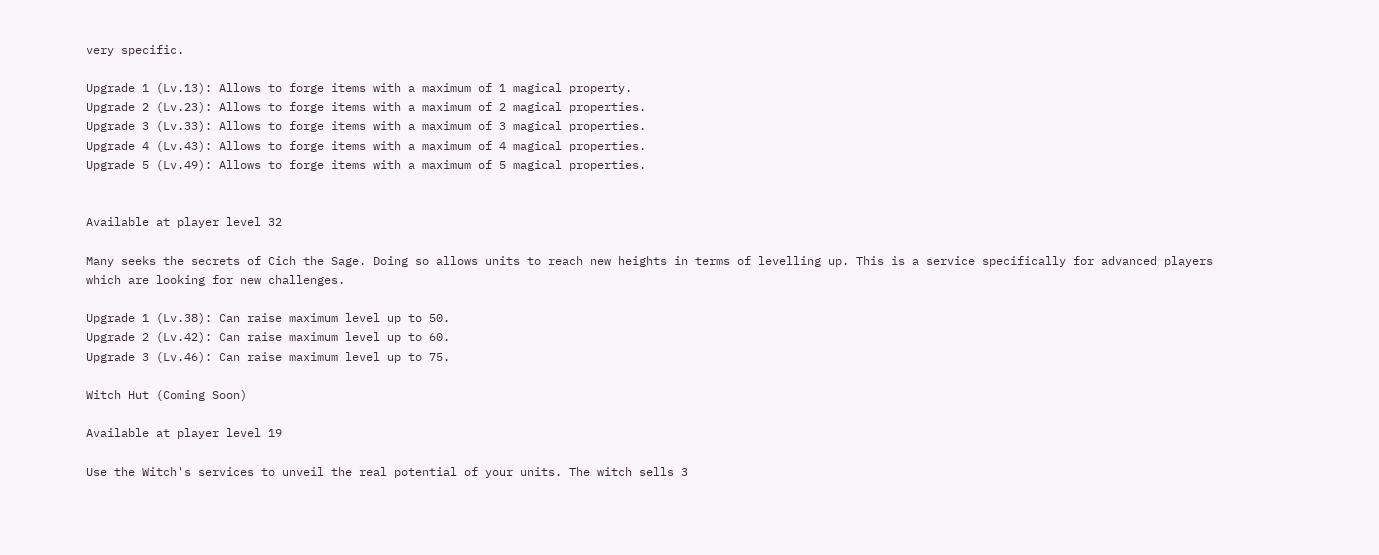very specific.

Upgrade 1 (Lv.13): Allows to forge items with a maximum of 1 magical property.
Upgrade 2 (Lv.23): Allows to forge items with a maximum of 2 magical properties.
Upgrade 3 (Lv.33): Allows to forge items with a maximum of 3 magical properties.
Upgrade 4 (Lv.43): Allows to forge items with a maximum of 4 magical properties.
Upgrade 5 (Lv.49): Allows to forge items with a maximum of 5 magical properties.


Available at player level 32

Many seeks the secrets of Cich the Sage. Doing so allows units to reach new heights in terms of levelling up. This is a service specifically for advanced players which are looking for new challenges.

Upgrade 1 (Lv.38): Can raise maximum level up to 50.
Upgrade 2 (Lv.42): Can raise maximum level up to 60.
Upgrade 3 (Lv.46): Can raise maximum level up to 75.

Witch Hut (Coming Soon)

Available at player level 19

Use the Witch's services to unveil the real potential of your units. The witch sells 3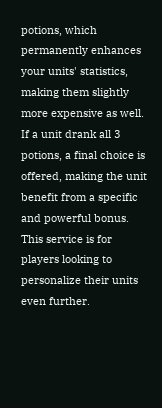potions, which permanently enhances your units' statistics, making them slightly more expensive as well. If a unit drank all 3 potions, a final choice is offered, making the unit benefit from a specific and powerful bonus. This service is for players looking to personalize their units even further.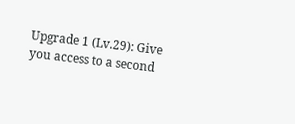Upgrade 1 (Lv.29): Give you access to a second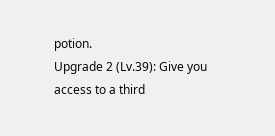potion.
Upgrade 2 (Lv.39): Give you access to a third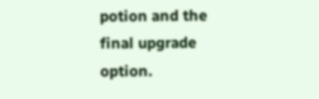potion and the final upgrade option.